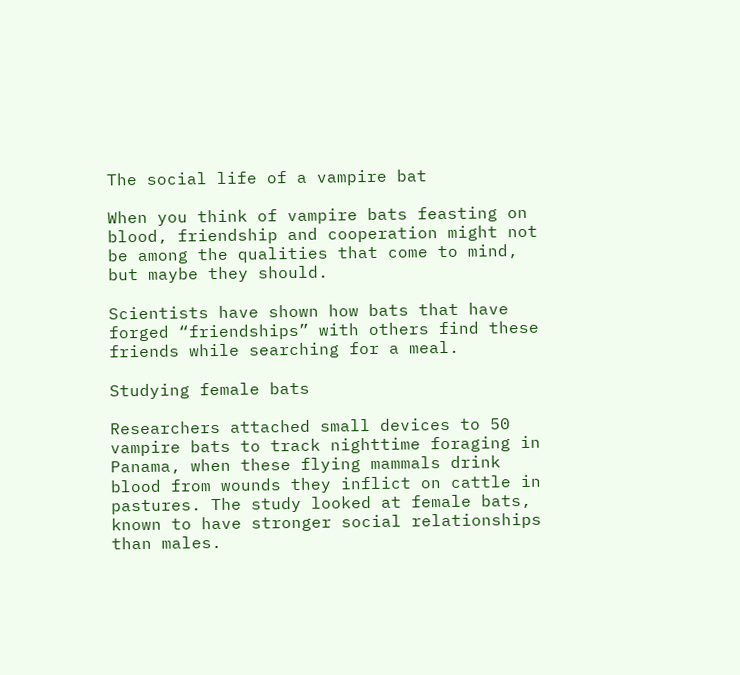The social life of a vampire bat

When you think of vampire bats feasting on blood, friendship and cooperation might not be among the qualities that come to mind, but maybe they should.

Scientists have shown how bats that have forged “friendships” with others find these friends while searching for a meal.

Studying female bats

Researchers attached small devices to 50 vampire bats to track nighttime foraging in Panama, when these flying mammals drink blood from wounds they inflict on cattle in pastures. The study looked at female bats, known to have stronger social relationships than males.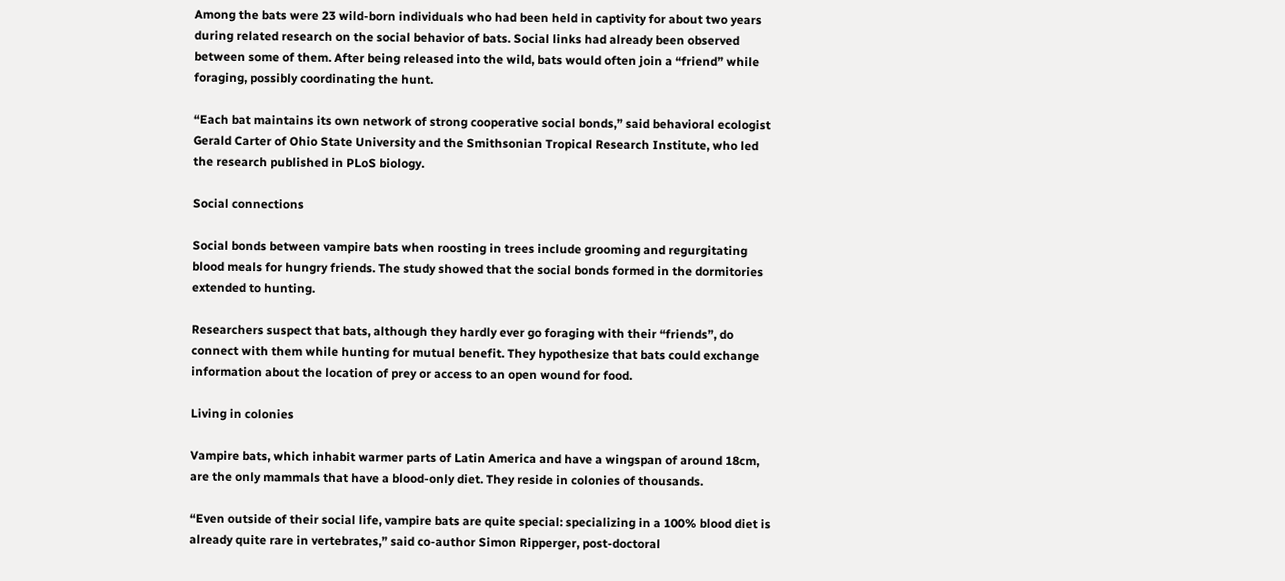Among the bats were 23 wild-born individuals who had been held in captivity for about two years during related research on the social behavior of bats. Social links had already been observed between some of them. After being released into the wild, bats would often join a “friend” while foraging, possibly coordinating the hunt.

“Each bat maintains its own network of strong cooperative social bonds,” said behavioral ecologist Gerald Carter of Ohio State University and the Smithsonian Tropical Research Institute, who led the research published in PLoS biology.

Social connections

Social bonds between vampire bats when roosting in trees include grooming and regurgitating blood meals for hungry friends. The study showed that the social bonds formed in the dormitories extended to hunting.

Researchers suspect that bats, although they hardly ever go foraging with their “friends”, do connect with them while hunting for mutual benefit. They hypothesize that bats could exchange information about the location of prey or access to an open wound for food.

Living in colonies

Vampire bats, which inhabit warmer parts of Latin America and have a wingspan of around 18cm, are the only mammals that have a blood-only diet. They reside in colonies of thousands.

“Even outside of their social life, vampire bats are quite special: specializing in a 100% blood diet is already quite rare in vertebrates,” said co-author Simon Ripperger, post-doctoral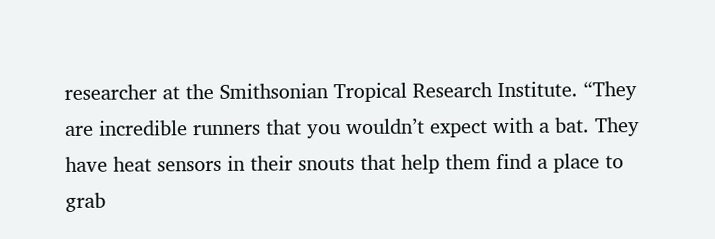researcher at the Smithsonian Tropical Research Institute. “They are incredible runners that you wouldn’t expect with a bat. They have heat sensors in their snouts that help them find a place to grab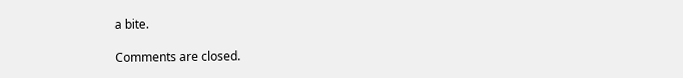a bite.

Comments are closed.